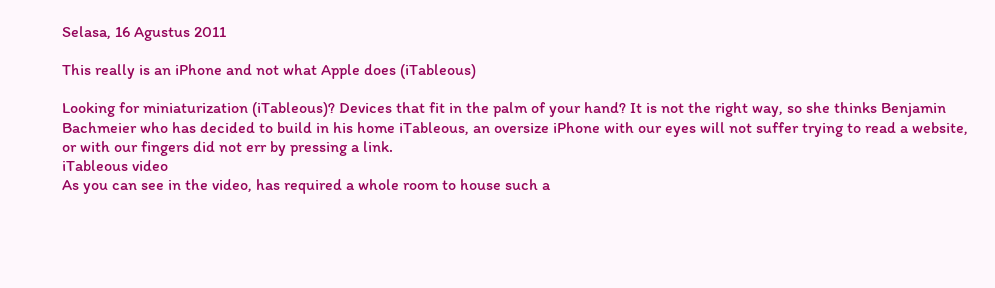Selasa, 16 Agustus 2011

This really is an iPhone and not what Apple does (iTableous)

Looking for miniaturization (iTableous)? Devices that fit in the palm of your hand? It is not the right way, so she thinks Benjamin Bachmeier who has decided to build in his home iTableous, an oversize iPhone with our eyes will not suffer trying to read a website, or with our fingers did not err by pressing a link.
iTableous video
As you can see in the video, has required a whole room to house such a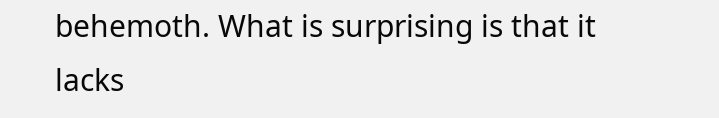behemoth. What is surprising is that it lacks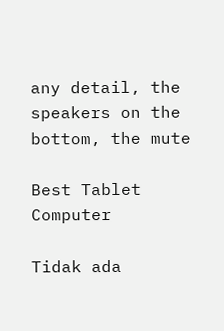any detail, the speakers on the bottom, the mute

Best Tablet Computer

Tidak ada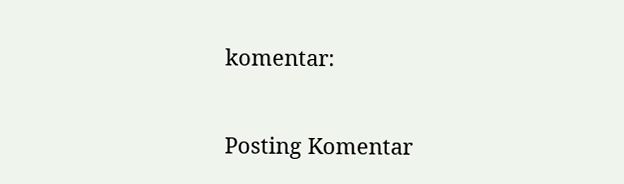komentar:

Posting Komentar